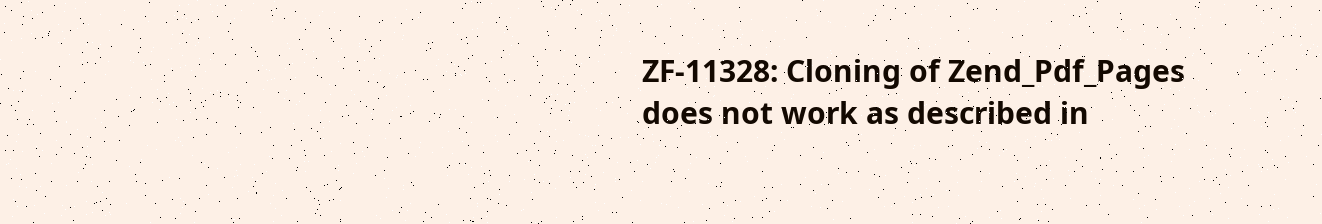ZF-11328: Cloning of Zend_Pdf_Pages does not work as described in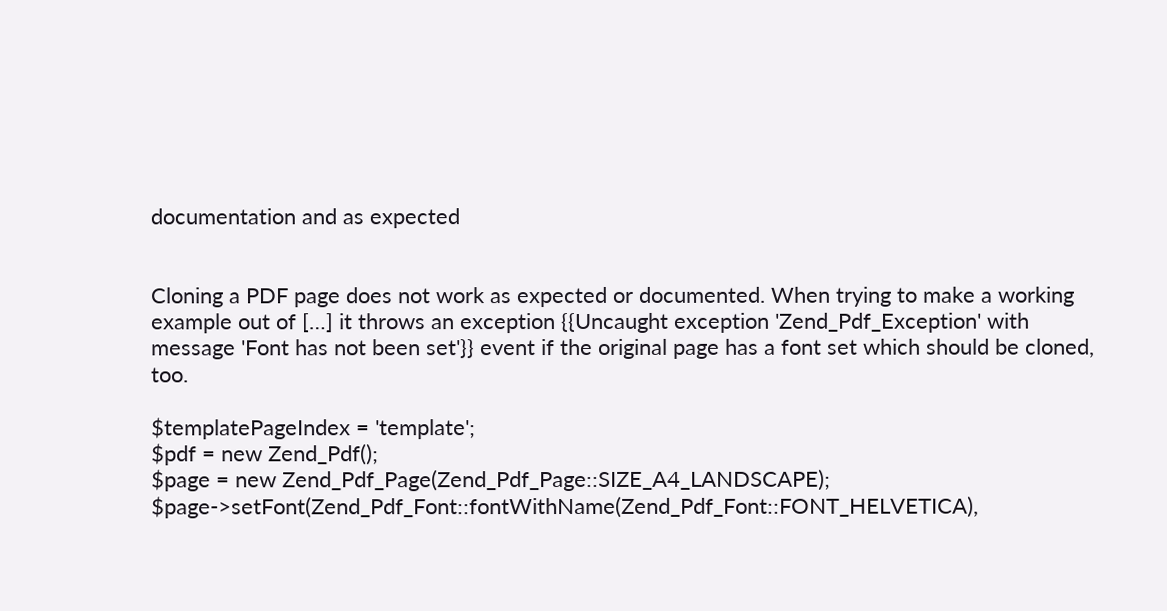documentation and as expected


Cloning a PDF page does not work as expected or documented. When trying to make a working example out of […] it throws an exception {{Uncaught exception 'Zend_Pdf_Exception' with message 'Font has not been set'}} event if the original page has a font set which should be cloned, too.

$templatePageIndex = 'template';
$pdf = new Zend_Pdf();
$page = new Zend_Pdf_Page(Zend_Pdf_Page::SIZE_A4_LANDSCAPE);
$page->setFont(Zend_Pdf_Font::fontWithName(Zend_Pdf_Font::FONT_HELVETICA),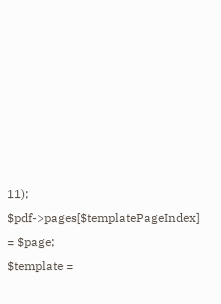11);
$pdf->pages[$templatePageIndex] = $page;
$template =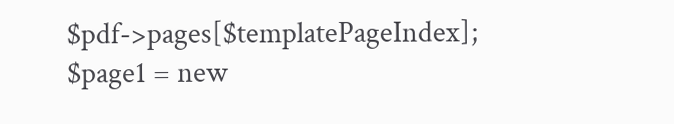$pdf->pages[$templatePageIndex];
$page1 = new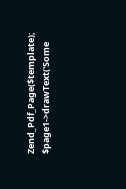Zend_Pdf_Page($template);
$page1->drawText('Some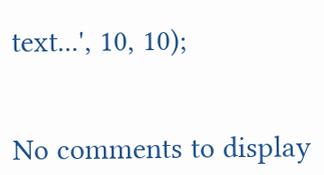text...', 10, 10);


No comments to display